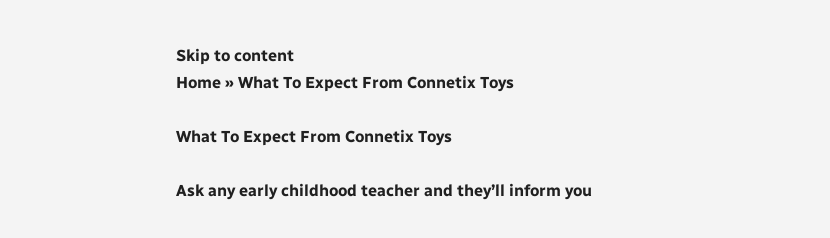Skip to content
Home » What To Expect From Connetix Toys

What To Expect From Connetix Toys

Ask any early childhood teacher and they’ll inform you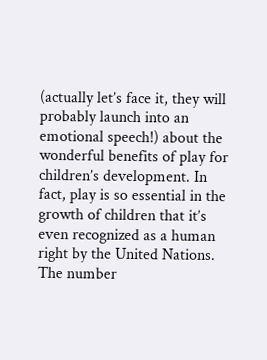(actually let’s face it, they will probably launch into an emotional speech!) about the wonderful benefits of play for children’s development. In fact, play is so essential in the growth of children that it’s even recognized as a human right by the United Nations. The number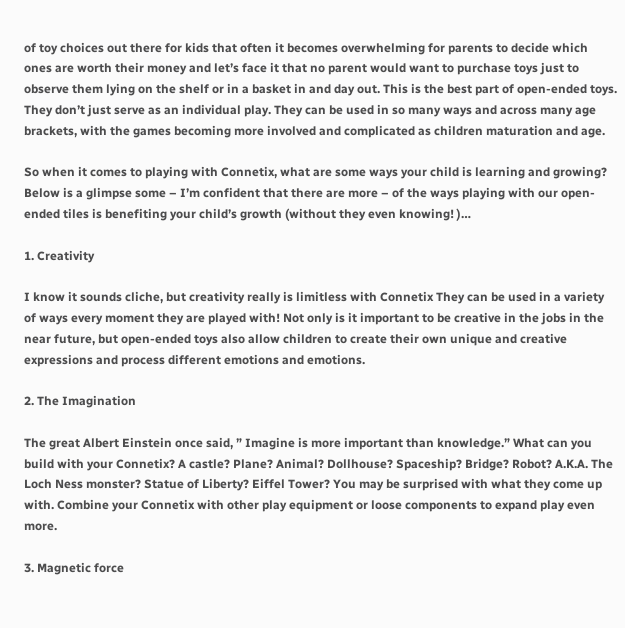of toy choices out there for kids that often it becomes overwhelming for parents to decide which ones are worth their money and let’s face it that no parent would want to purchase toys just to observe them lying on the shelf or in a basket in and day out. This is the best part of open-ended toys. They don’t just serve as an individual play. They can be used in so many ways and across many age brackets, with the games becoming more involved and complicated as children maturation and age.

So when it comes to playing with Connetix, what are some ways your child is learning and growing? Below is a glimpse some – I’m confident that there are more – of the ways playing with our open-ended tiles is benefiting your child’s growth (without they even knowing! )…

1. Creativity

I know it sounds cliche, but creativity really is limitless with Connetix They can be used in a variety of ways every moment they are played with! Not only is it important to be creative in the jobs in the near future, but open-ended toys also allow children to create their own unique and creative expressions and process different emotions and emotions.

2. The Imagination

The great Albert Einstein once said, ” Imagine is more important than knowledge.” What can you build with your Connetix? A castle? Plane? Animal? Dollhouse? Spaceship? Bridge? Robot? A.K.A. The Loch Ness monster? Statue of Liberty? Eiffel Tower? You may be surprised with what they come up with. Combine your Connetix with other play equipment or loose components to expand play even more.

3. Magnetic force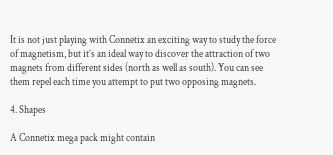It is not just playing with Connetix an exciting way to study the force of magnetism, but it’s an ideal way to discover the attraction of two magnets from different sides (north as well as south). You can see them repel each time you attempt to put two opposing magnets.

4. Shapes

A Connetix mega pack might contain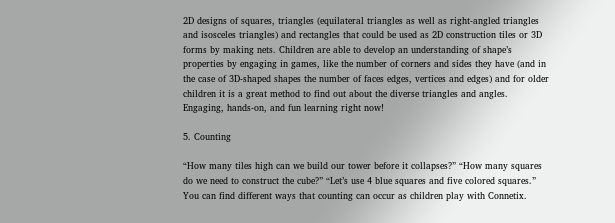2D designs of squares, triangles (equilateral triangles as well as right-angled triangles and isosceles triangles) and rectangles that could be used as 2D construction tiles or 3D forms by making nets. Children are able to develop an understanding of shape’s properties by engaging in games, like the number of corners and sides they have (and in the case of 3D-shaped shapes the number of faces edges, vertices and edges) and for older children it is a great method to find out about the diverse triangles and angles. Engaging, hands-on, and fun learning right now!

5. Counting

“How many tiles high can we build our tower before it collapses?” “How many squares do we need to construct the cube?” “Let’s use 4 blue squares and five colored squares.” You can find different ways that counting can occur as children play with Connetix.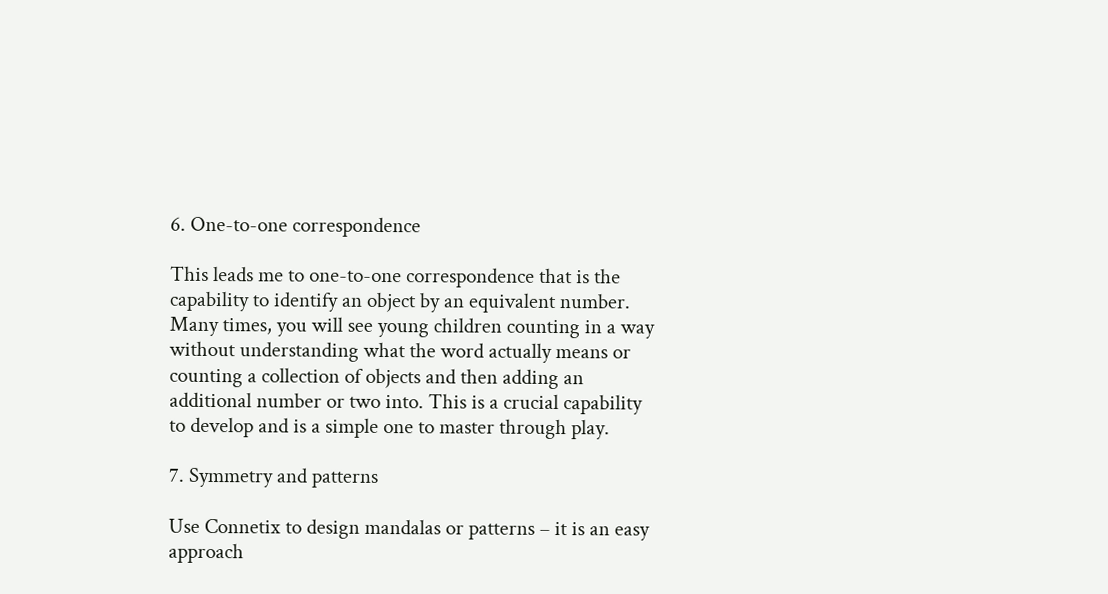6. One-to-one correspondence

This leads me to one-to-one correspondence that is the capability to identify an object by an equivalent number. Many times, you will see young children counting in a way without understanding what the word actually means or counting a collection of objects and then adding an additional number or two into. This is a crucial capability to develop and is a simple one to master through play.

7. Symmetry and patterns

Use Connetix to design mandalas or patterns – it is an easy approach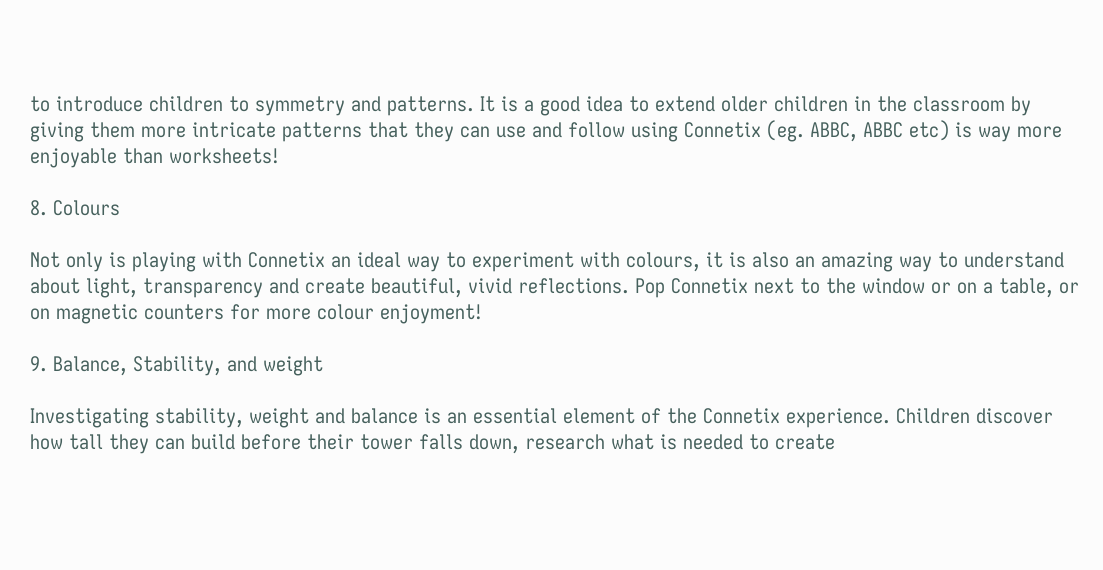to introduce children to symmetry and patterns. It is a good idea to extend older children in the classroom by giving them more intricate patterns that they can use and follow using Connetix (eg. ABBC, ABBC etc) is way more enjoyable than worksheets!

8. Colours

Not only is playing with Connetix an ideal way to experiment with colours, it is also an amazing way to understand about light, transparency and create beautiful, vivid reflections. Pop Connetix next to the window or on a table, or on magnetic counters for more colour enjoyment!

9. Balance, Stability, and weight

Investigating stability, weight and balance is an essential element of the Connetix experience. Children discover how tall they can build before their tower falls down, research what is needed to create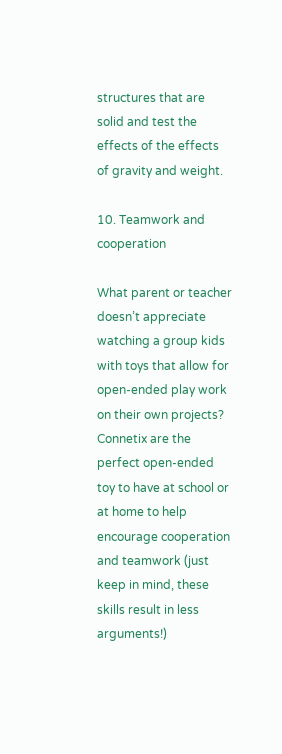structures that are solid and test the effects of the effects of gravity and weight.

10. Teamwork and cooperation

What parent or teacher doesn’t appreciate watching a group kids with toys that allow for open-ended play work on their own projects? Connetix are the perfect open-ended toy to have at school or at home to help encourage cooperation and teamwork (just keep in mind, these skills result in less arguments!)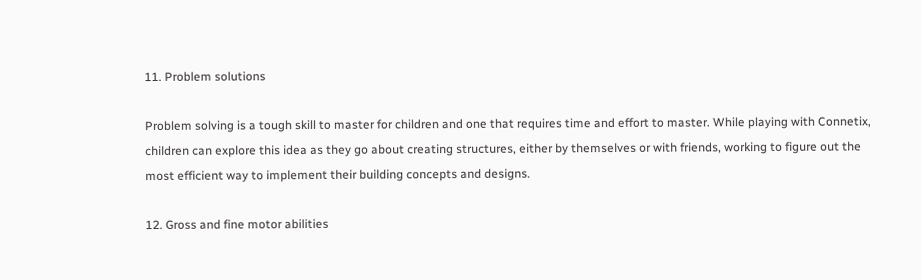11. Problem solutions

Problem solving is a tough skill to master for children and one that requires time and effort to master. While playing with Connetix, children can explore this idea as they go about creating structures, either by themselves or with friends, working to figure out the most efficient way to implement their building concepts and designs.

12. Gross and fine motor abilities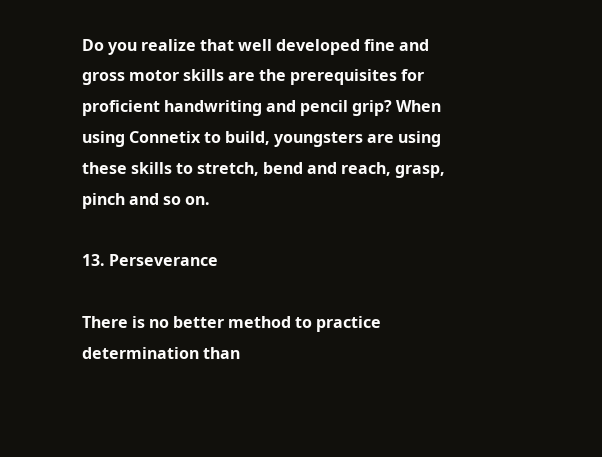Do you realize that well developed fine and gross motor skills are the prerequisites for proficient handwriting and pencil grip? When using Connetix to build, youngsters are using these skills to stretch, bend and reach, grasp, pinch and so on.

13. Perseverance

There is no better method to practice determination than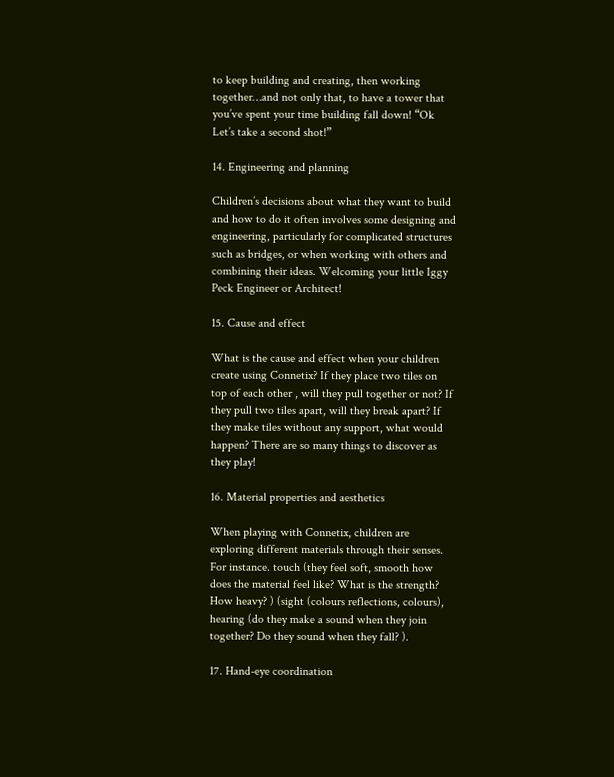to keep building and creating, then working together…and not only that, to have a tower that you’ve spent your time building fall down! “Ok Let’s take a second shot!”

14. Engineering and planning

Children’s decisions about what they want to build and how to do it often involves some designing and engineering, particularly for complicated structures such as bridges, or when working with others and combining their ideas. Welcoming your little Iggy Peck Engineer or Architect!

15. Cause and effect

What is the cause and effect when your children create using Connetix? If they place two tiles on top of each other , will they pull together or not? If they pull two tiles apart, will they break apart? If they make tiles without any support, what would happen? There are so many things to discover as they play!

16. Material properties and aesthetics

When playing with Connetix, children are exploring different materials through their senses. For instance. touch (they feel soft, smooth how does the material feel like? What is the strength? How heavy? ) (sight (colours reflections, colours), hearing (do they make a sound when they join together? Do they sound when they fall? ).

17. Hand-eye coordination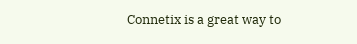Connetix is a great way to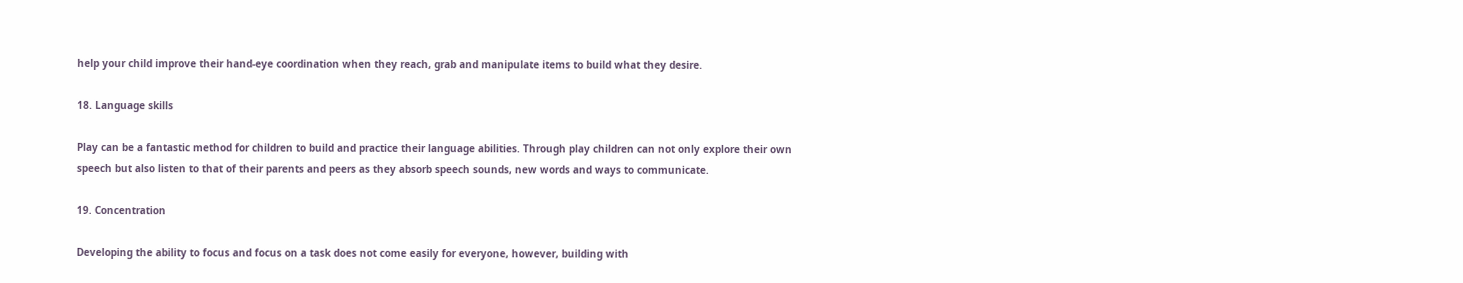help your child improve their hand-eye coordination when they reach, grab and manipulate items to build what they desire.

18. Language skills

Play can be a fantastic method for children to build and practice their language abilities. Through play children can not only explore their own speech but also listen to that of their parents and peers as they absorb speech sounds, new words and ways to communicate.

19. Concentration

Developing the ability to focus and focus on a task does not come easily for everyone, however, building with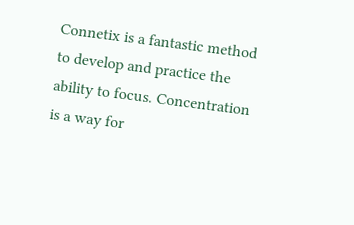Connetix is a fantastic method to develop and practice the ability to focus. Concentration is a way for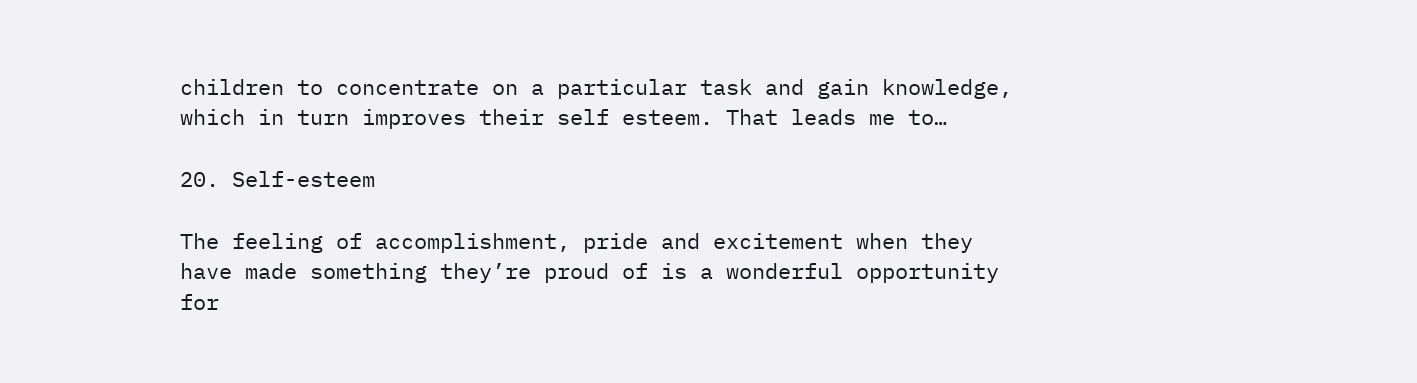children to concentrate on a particular task and gain knowledge, which in turn improves their self esteem. That leads me to…

20. Self-esteem

The feeling of accomplishment, pride and excitement when they have made something they’re proud of is a wonderful opportunity for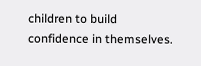children to build confidence in themselves.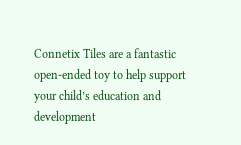Connetix Tiles are a fantastic open-ended toy to help support your child’s education and development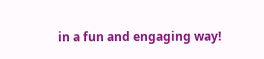in a fun and engaging way!